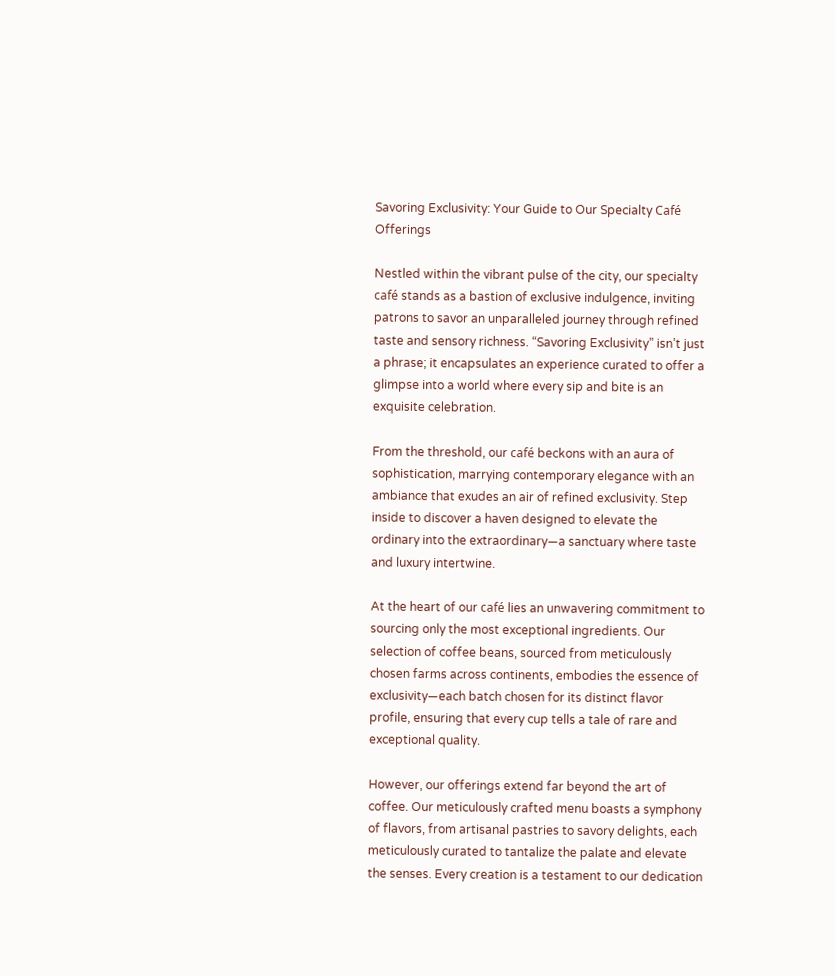Savoring Exclusivity: Your Guide to Our Specialty Café Offerings

Nestled within the vibrant pulse of the city, our specialty café stands as a bastion of exclusive indulgence, inviting patrons to savor an unparalleled journey through refined taste and sensory richness. “Savoring Exclusivity” isn’t just a phrase; it encapsulates an experience curated to offer a glimpse into a world where every sip and bite is an exquisite celebration.

From the threshold, our café beckons with an aura of sophistication, marrying contemporary elegance with an ambiance that exudes an air of refined exclusivity. Step inside to discover a haven designed to elevate the ordinary into the extraordinary—a sanctuary where taste and luxury intertwine.

At the heart of our café lies an unwavering commitment to sourcing only the most exceptional ingredients. Our selection of coffee beans, sourced from meticulously chosen farms across continents, embodies the essence of exclusivity—each batch chosen for its distinct flavor profile, ensuring that every cup tells a tale of rare and exceptional quality.

However, our offerings extend far beyond the art of coffee. Our meticulously crafted menu boasts a symphony of flavors, from artisanal pastries to savory delights, each meticulously curated to tantalize the palate and elevate the senses. Every creation is a testament to our dedication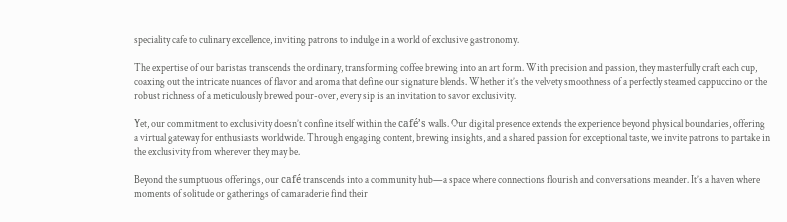speciality cafe to culinary excellence, inviting patrons to indulge in a world of exclusive gastronomy.

The expertise of our baristas transcends the ordinary, transforming coffee brewing into an art form. With precision and passion, they masterfully craft each cup, coaxing out the intricate nuances of flavor and aroma that define our signature blends. Whether it’s the velvety smoothness of a perfectly steamed cappuccino or the robust richness of a meticulously brewed pour-over, every sip is an invitation to savor exclusivity.

Yet, our commitment to exclusivity doesn’t confine itself within the café’s walls. Our digital presence extends the experience beyond physical boundaries, offering a virtual gateway for enthusiasts worldwide. Through engaging content, brewing insights, and a shared passion for exceptional taste, we invite patrons to partake in the exclusivity from wherever they may be.

Beyond the sumptuous offerings, our café transcends into a community hub—a space where connections flourish and conversations meander. It’s a haven where moments of solitude or gatherings of camaraderie find their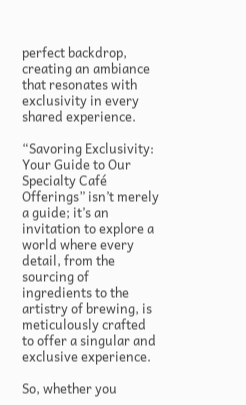perfect backdrop, creating an ambiance that resonates with exclusivity in every shared experience.

“Savoring Exclusivity: Your Guide to Our Specialty Café Offerings” isn’t merely a guide; it’s an invitation to explore a world where every detail, from the sourcing of ingredients to the artistry of brewing, is meticulously crafted to offer a singular and exclusive experience.

So, whether you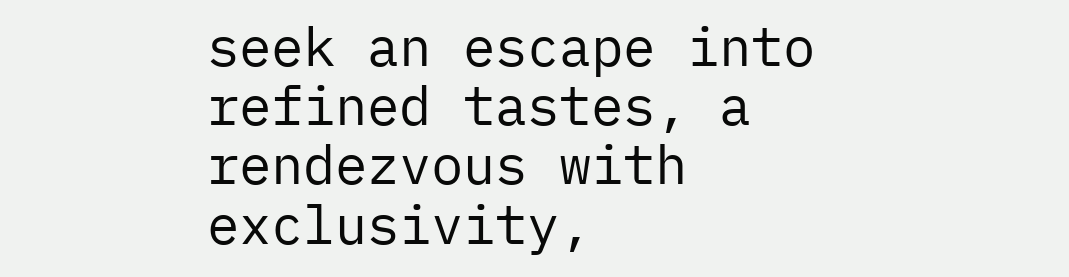seek an escape into refined tastes, a rendezvous with exclusivity,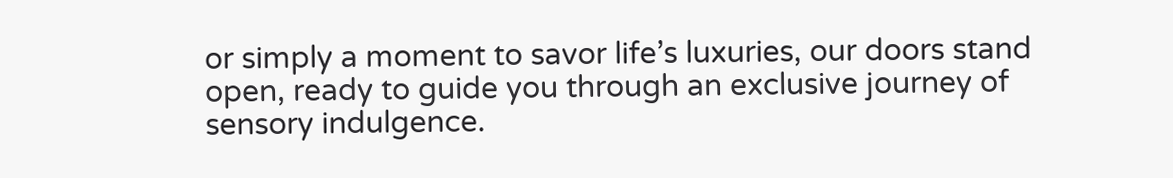or simply a moment to savor life’s luxuries, our doors stand open, ready to guide you through an exclusive journey of sensory indulgence.